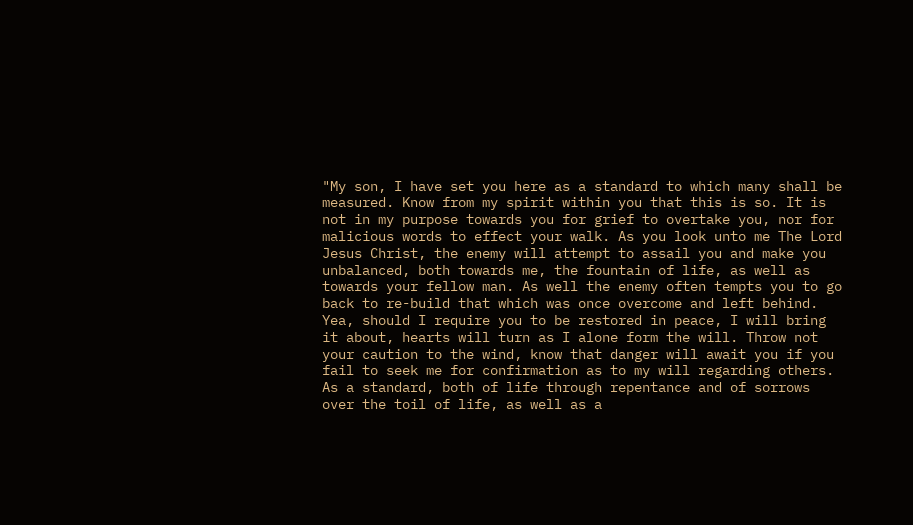"My son, I have set you here as a standard to which many shall be measured. Know from my spirit within you that this is so. It is not in my purpose towards you for grief to overtake you, nor for malicious words to effect your walk. As you look unto me The Lord Jesus Christ, the enemy will attempt to assail you and make you unbalanced, both towards me, the fountain of life, as well as towards your fellow man. As well the enemy often tempts you to go back to re-build that which was once overcome and left behind. Yea, should I require you to be restored in peace, I will bring it about, hearts will turn as I alone form the will. Throw not your caution to the wind, know that danger will await you if you fail to seek me for confirmation as to my will regarding others. As a standard, both of life through repentance and of sorrows over the toil of life, as well as a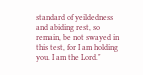standard of yeildedness and abiding rest, so remain, be not swayed in this test, for I am holding you. I am the Lord."